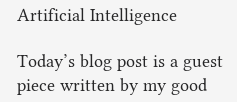Artificial Intelligence

Today’s blog post is a guest piece written by my good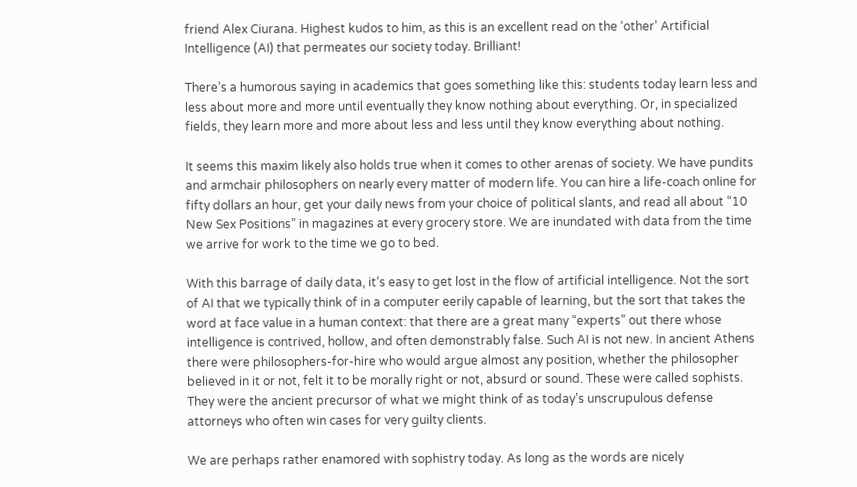friend Alex Ciurana. Highest kudos to him, as this is an excellent read on the ‘other’ Artificial Intelligence (AI) that permeates our society today. Brilliant!

There’s a humorous saying in academics that goes something like this: students today learn less and less about more and more until eventually they know nothing about everything. Or, in specialized fields, they learn more and more about less and less until they know everything about nothing.

It seems this maxim likely also holds true when it comes to other arenas of society. We have pundits and armchair philosophers on nearly every matter of modern life. You can hire a life-coach online for fifty dollars an hour, get your daily news from your choice of political slants, and read all about “10 New Sex Positions” in magazines at every grocery store. We are inundated with data from the time we arrive for work to the time we go to bed.

With this barrage of daily data, it’s easy to get lost in the flow of artificial intelligence. Not the sort of AI that we typically think of in a computer eerily capable of learning, but the sort that takes the word at face value in a human context: that there are a great many “experts” out there whose intelligence is contrived, hollow, and often demonstrably false. Such AI is not new. In ancient Athens there were philosophers-for-hire who would argue almost any position, whether the philosopher believed in it or not, felt it to be morally right or not, absurd or sound. These were called sophists. They were the ancient precursor of what we might think of as today’s unscrupulous defense attorneys who often win cases for very guilty clients.

We are perhaps rather enamored with sophistry today. As long as the words are nicely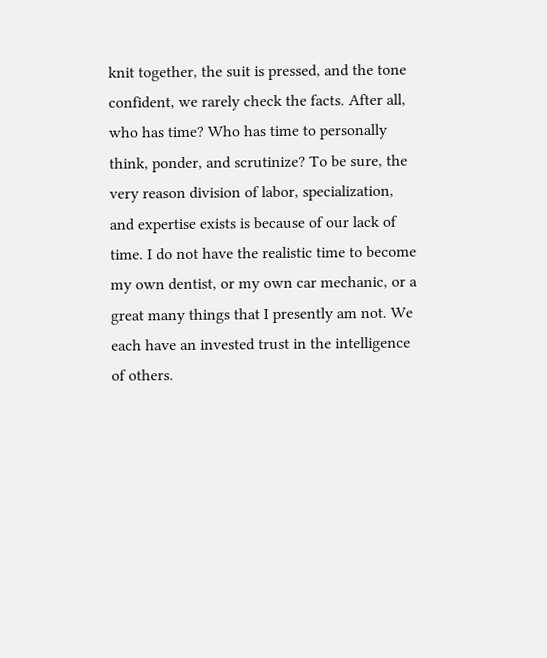knit together, the suit is pressed, and the tone confident, we rarely check the facts. After all, who has time? Who has time to personally think, ponder, and scrutinize? To be sure, the very reason division of labor, specialization, and expertise exists is because of our lack of time. I do not have the realistic time to become my own dentist, or my own car mechanic, or a great many things that I presently am not. We each have an invested trust in the intelligence of others.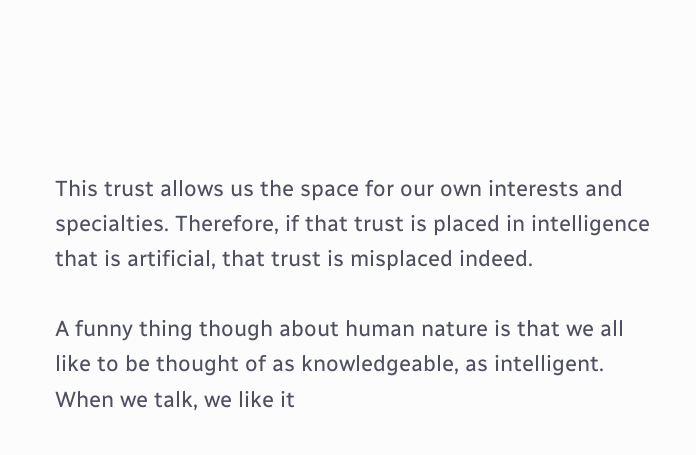This trust allows us the space for our own interests and specialties. Therefore, if that trust is placed in intelligence that is artificial, that trust is misplaced indeed.

A funny thing though about human nature is that we all like to be thought of as knowledgeable, as intelligent. When we talk, we like it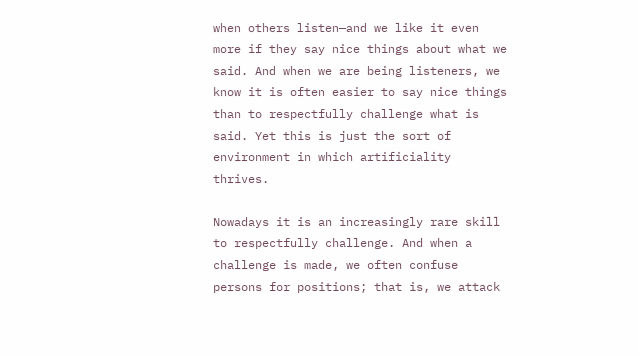when others listen—and we like it even more if they say nice things about what we said. And when we are being listeners, we know it is often easier to say nice things than to respectfully challenge what is said. Yet this is just the sort of environment in which artificiality thrives.

Nowadays it is an increasingly rare skill to respectfully challenge. And when a challenge is made, we often confuse persons for positions; that is, we attack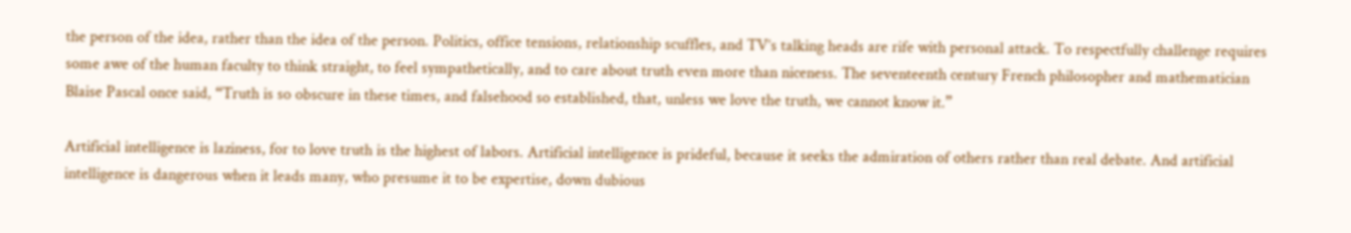the person of the idea, rather than the idea of the person. Politics, office tensions, relationship scuffles, and TV’s talking heads are rife with personal attack. To respectfully challenge requires some awe of the human faculty to think straight, to feel sympathetically, and to care about truth even more than niceness. The seventeenth century French philosopher and mathematician Blaise Pascal once said, “Truth is so obscure in these times, and falsehood so established, that, unless we love the truth, we cannot know it.”

Artificial intelligence is laziness, for to love truth is the highest of labors. Artificial intelligence is prideful, because it seeks the admiration of others rather than real debate. And artificial intelligence is dangerous when it leads many, who presume it to be expertise, down dubious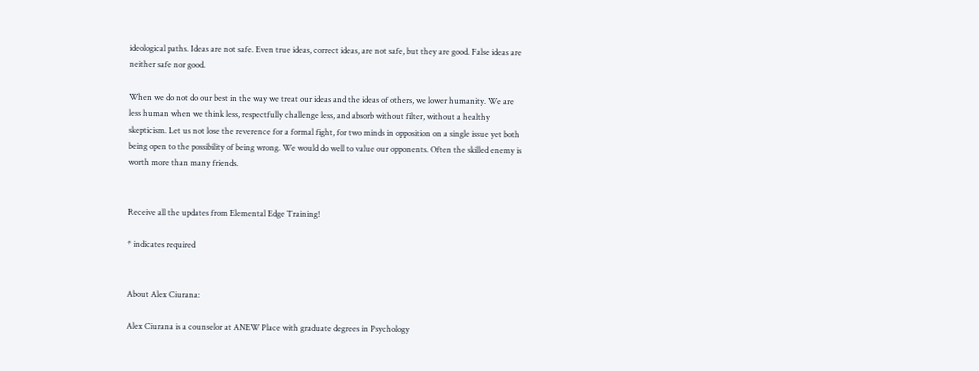ideological paths. Ideas are not safe. Even true ideas, correct ideas, are not safe, but they are good. False ideas are neither safe nor good.

When we do not do our best in the way we treat our ideas and the ideas of others, we lower humanity. We are less human when we think less, respectfully challenge less, and absorb without filter, without a healthy skepticism. Let us not lose the reverence for a formal fight, for two minds in opposition on a single issue yet both being open to the possibility of being wrong. We would do well to value our opponents. Often the skilled enemy is worth more than many friends.


Receive all the updates from Elemental Edge Training!

* indicates required


About Alex Ciurana:

Alex Ciurana is a counselor at ANEW Place with graduate degrees in Psychology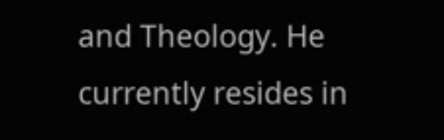and Theology. He currently resides in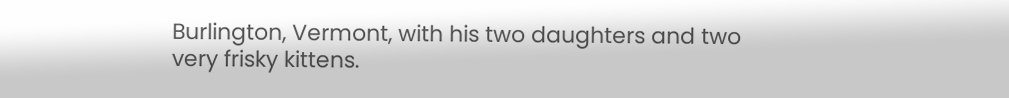Burlington, Vermont, with his two daughters and two very frisky kittens.